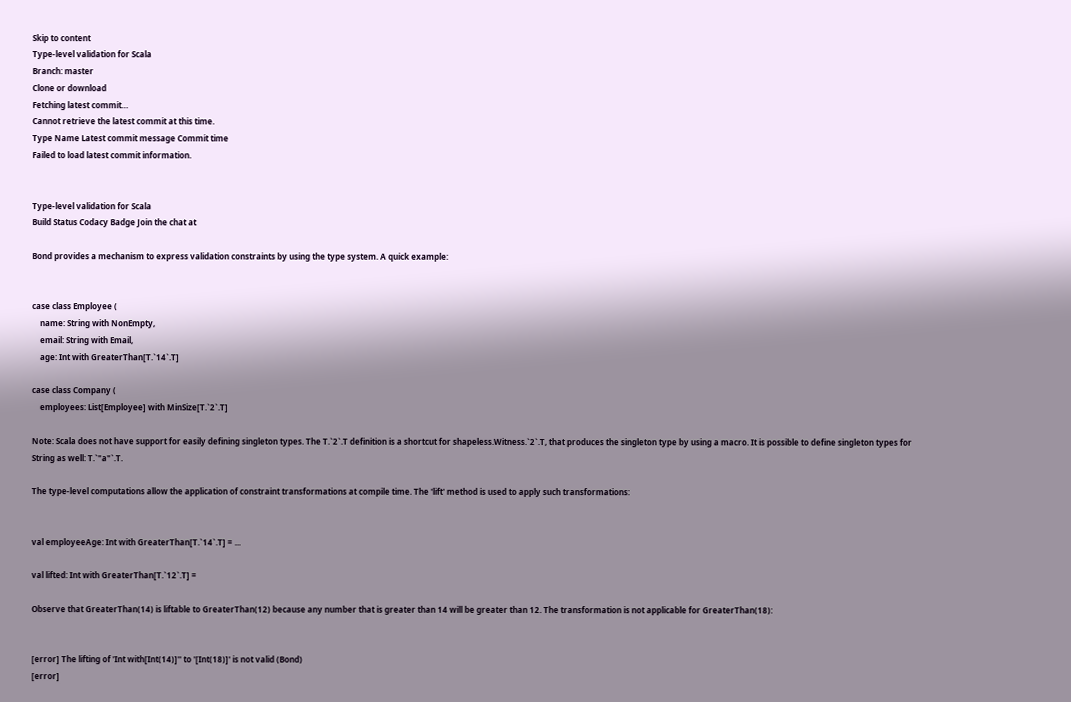Skip to content
Type-level validation for Scala
Branch: master
Clone or download
Fetching latest commit…
Cannot retrieve the latest commit at this time.
Type Name Latest commit message Commit time
Failed to load latest commit information.


Type-level validation for Scala
Build Status Codacy Badge Join the chat at

Bond provides a mechanism to express validation constraints by using the type system. A quick example:


case class Employee (
    name: String with NonEmpty,
    email: String with Email,
    age: Int with GreaterThan[T.`14`.T]

case class Company (
    employees: List[Employee] with MinSize[T.`2`.T]

Note: Scala does not have support for easily defining singleton types. The T.`2`.T definition is a shortcut for shapeless.Witness.`2`.T, that produces the singleton type by using a macro. It is possible to define singleton types for String as well: T.`"a"`.T.

The type-level computations allow the application of constraint transformations at compile time. The 'lift' method is used to apply such transformations:


val employeeAge: Int with GreaterThan[T.`14`.T] = ...

val lifted: Int with GreaterThan[T.`12`.T] =

Observe that GreaterThan(14) is liftable to GreaterThan(12) because any number that is greater than 14 will be greater than 12. The transformation is not applicable for GreaterThan(18):


[error] The lifting of 'Int with[Int(14)]'' to '[Int(18)]' is not valid (Bond)
[error]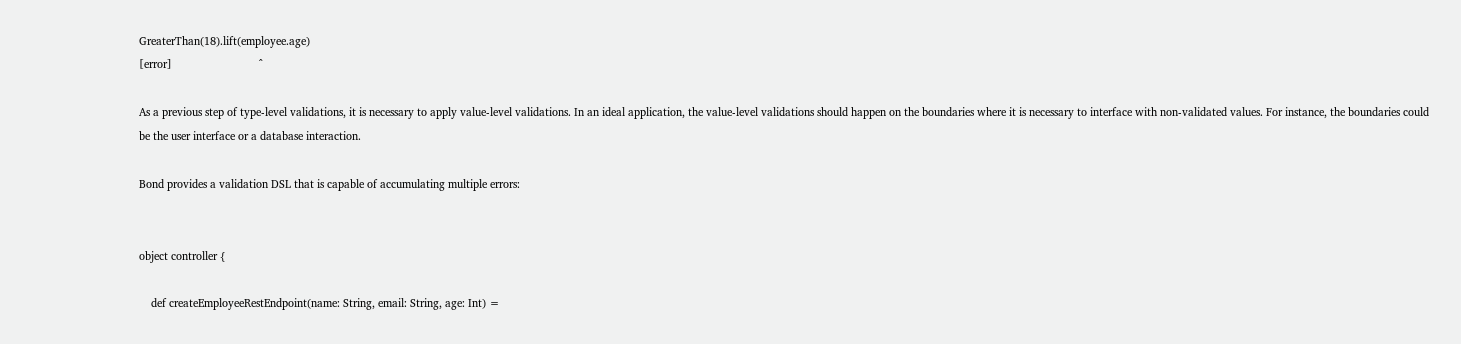GreaterThan(18).lift(employee.age)
[error]                             ^

As a previous step of type-level validations, it is necessary to apply value-level validations. In an ideal application, the value-level validations should happen on the boundaries where it is necessary to interface with non-validated values. For instance, the boundaries could be the user interface or a database interaction.

Bond provides a validation DSL that is capable of accumulating multiple errors:


object controller {

    def createEmployeeRestEndpoint(name: String, email: String, age: Int) =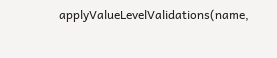applyValueLevelValidations(name,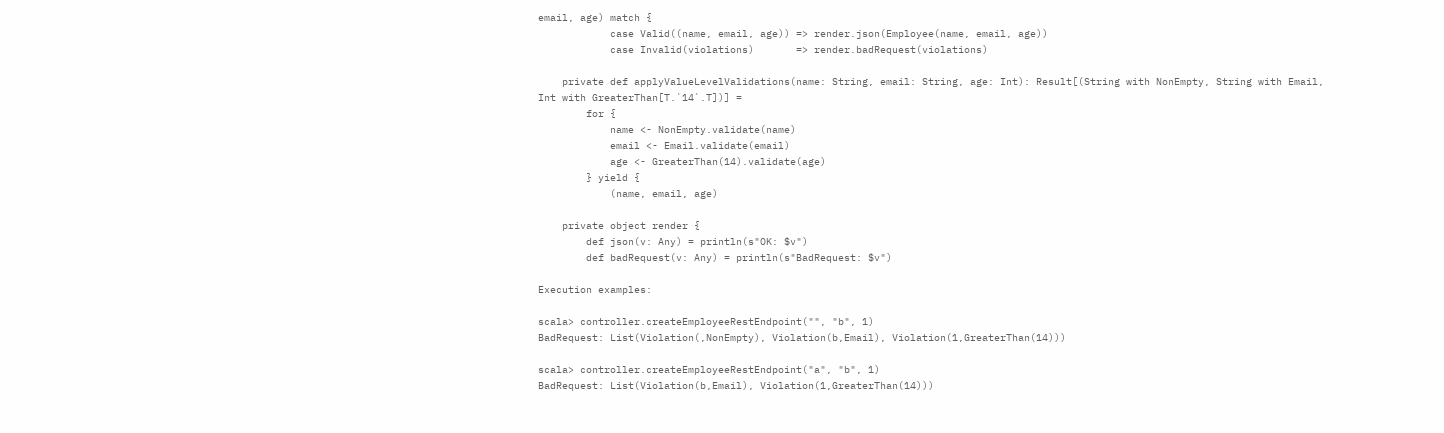email, age) match {
            case Valid((name, email, age)) => render.json(Employee(name, email, age))
            case Invalid(violations)       => render.badRequest(violations)

    private def applyValueLevelValidations(name: String, email: String, age: Int): Result[(String with NonEmpty, String with Email, Int with GreaterThan[T.`14`.T])] =
        for {
            name <- NonEmpty.validate(name)
            email <- Email.validate(email)
            age <- GreaterThan(14).validate(age)
        } yield {
            (name, email, age)

    private object render {
        def json(v: Any) = println(s"OK: $v")
        def badRequest(v: Any) = println(s"BadRequest: $v")

Execution examples:

scala> controller.createEmployeeRestEndpoint("", "b", 1)
BadRequest: List(Violation(,NonEmpty), Violation(b,Email), Violation(1,GreaterThan(14)))

scala> controller.createEmployeeRestEndpoint("a", "b", 1)
BadRequest: List(Violation(b,Email), Violation(1,GreaterThan(14)))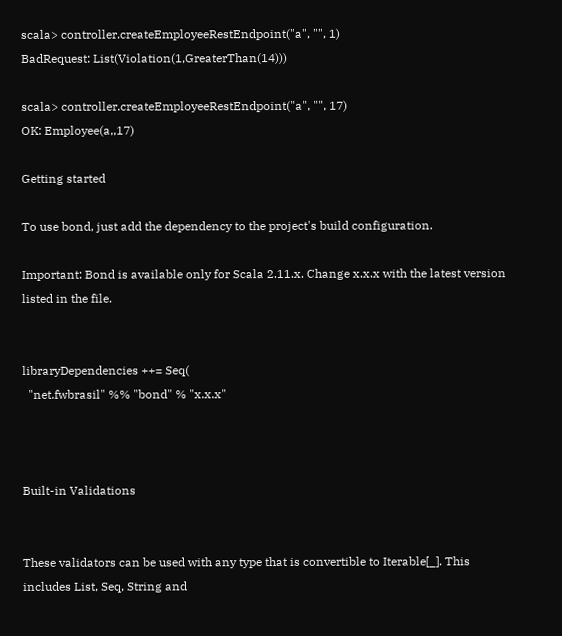scala> controller.createEmployeeRestEndpoint("a", "", 1)
BadRequest: List(Violation(1,GreaterThan(14)))

scala> controller.createEmployeeRestEndpoint("a", "", 17)
OK: Employee(a,,17)

Getting started

To use bond, just add the dependency to the project's build configuration.

Important: Bond is available only for Scala 2.11.x. Change x.x.x with the latest version listed in the file.


libraryDependencies ++= Seq(
  "net.fwbrasil" %% "bond" % "x.x.x"



Built-in Validations


These validators can be used with any type that is convertible to Iterable[_]. This includes List, Seq, String and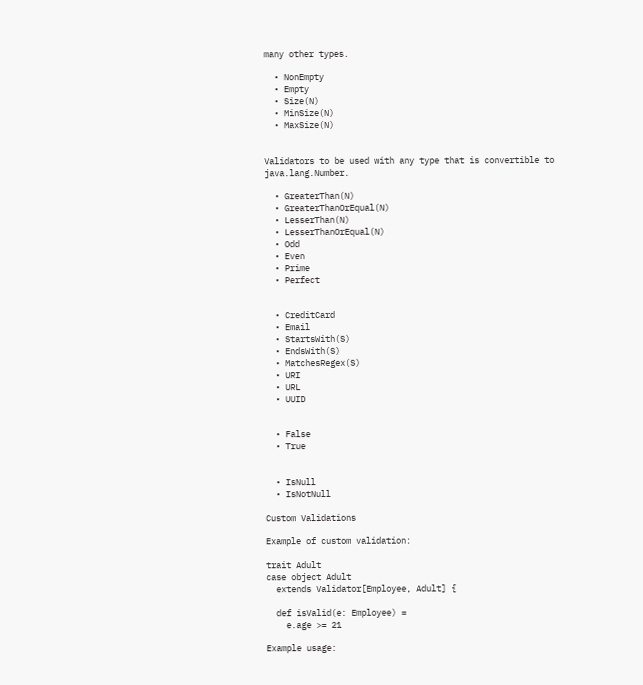many other types.

  • NonEmpty
  • Empty
  • Size(N)
  • MinSize(N)
  • MaxSize(N)


Validators to be used with any type that is convertible to java.lang.Number.

  • GreaterThan(N)
  • GreaterThanOrEqual(N)
  • LesserThan(N)
  • LesserThanOrEqual(N)
  • Odd
  • Even
  • Prime
  • Perfect


  • CreditCard
  • Email
  • StartsWith(S)
  • EndsWith(S)
  • MatchesRegex(S)
  • URI
  • URL
  • UUID


  • False
  • True


  • IsNull
  • IsNotNull

Custom Validations

Example of custom validation:

trait Adult
case object Adult
  extends Validator[Employee, Adult] {

  def isValid(e: Employee) =
    e.age >= 21

Example usage: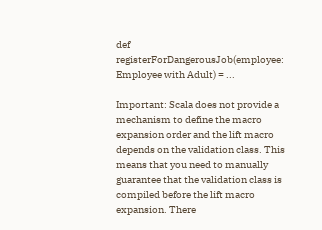def registerForDangerousJob(employee: Employee with Adult) = ...

Important: Scala does not provide a mechanism to define the macro expansion order and the lift macro depends on the validation class. This means that you need to manually guarantee that the validation class is compiled before the lift macro expansion. There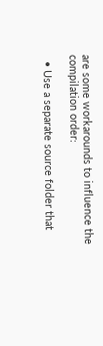are some workarounds to influence the compilation order:

  • Use a separate source folder that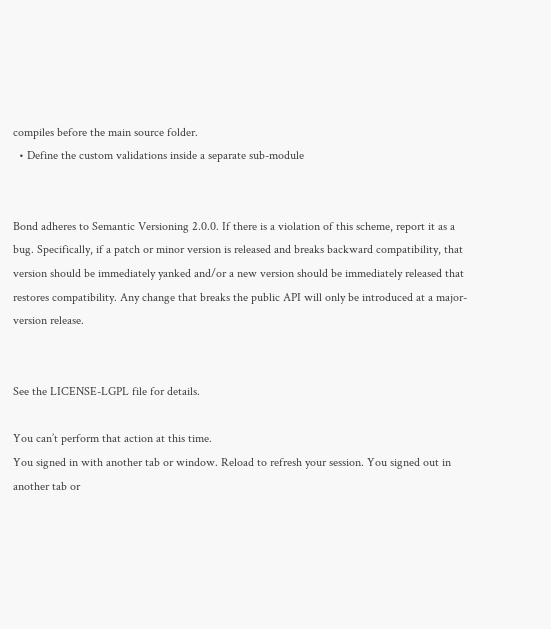compiles before the main source folder.
  • Define the custom validations inside a separate sub-module


Bond adheres to Semantic Versioning 2.0.0. If there is a violation of this scheme, report it as a bug. Specifically, if a patch or minor version is released and breaks backward compatibility, that version should be immediately yanked and/or a new version should be immediately released that restores compatibility. Any change that breaks the public API will only be introduced at a major-version release.


See the LICENSE-LGPL file for details.

You can’t perform that action at this time.
You signed in with another tab or window. Reload to refresh your session. You signed out in another tab or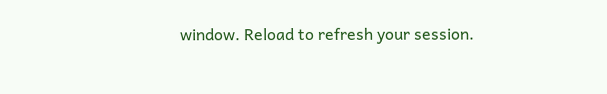window. Reload to refresh your session.